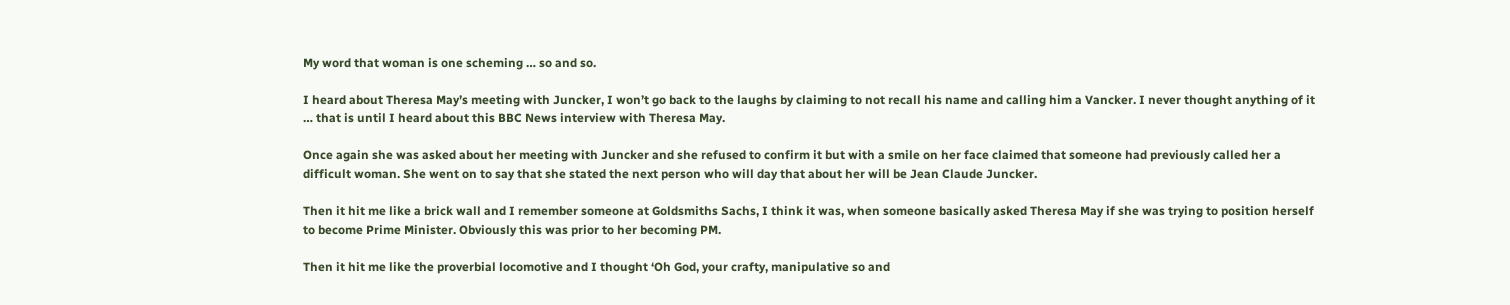My word that woman is one scheming … so and so.

I heard about Theresa May’s meeting with Juncker, I won’t go back to the laughs by claiming to not recall his name and calling him a Vancker. I never thought anything of it … that is until I heard about this BBC News interview with Theresa May.

Once again she was asked about her meeting with Juncker and she refused to confirm it but with a smile on her face claimed that someone had previously called her a difficult woman. She went on to say that she stated the next person who will day that about her will be Jean Claude Juncker.

Then it hit me like a brick wall and I remember someone at Goldsmiths Sachs, I think it was, when someone basically asked Theresa May if she was trying to position herself to become Prime Minister. Obviously this was prior to her becoming PM.

Then it hit me like the proverbial locomotive and I thought ‘Oh God, your crafty, manipulative so and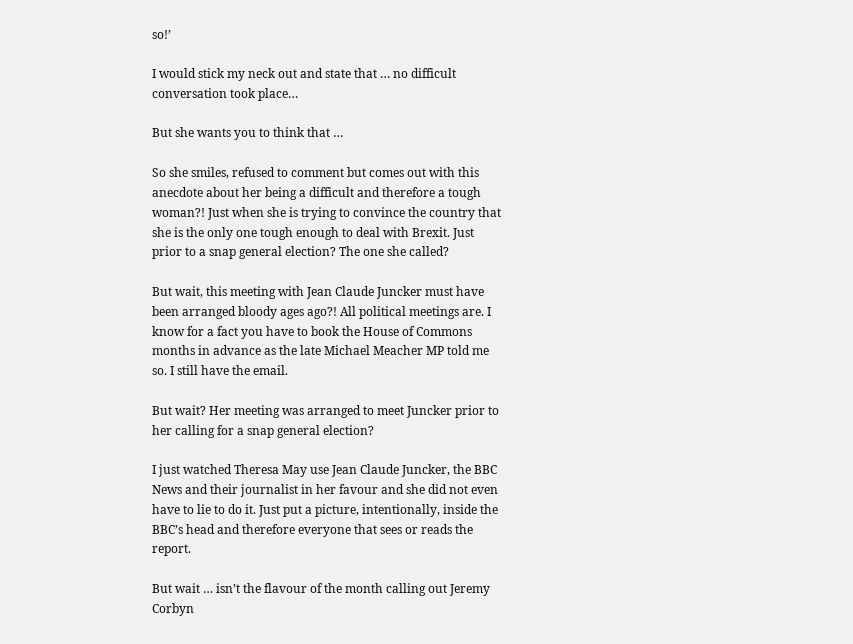so!’

I would stick my neck out and state that … no difficult conversation took place…

But she wants you to think that …

So she smiles, refused to comment but comes out with this anecdote about her being a difficult and therefore a tough woman?! Just when she is trying to convince the country that she is the only one tough enough to deal with Brexit. Just prior to a snap general election? The one she called?

But wait, this meeting with Jean Claude Juncker must have been arranged bloody ages ago?! All political meetings are. I know for a fact you have to book the House of Commons months in advance as the late Michael Meacher MP told me so. I still have the email.

But wait? Her meeting was arranged to meet Juncker prior to her calling for a snap general election?

I just watched Theresa May use Jean Claude Juncker, the BBC News and their journalist in her favour and she did not even have to lie to do it. Just put a picture, intentionally, inside the BBC’s head and therefore everyone that sees or reads the report.

But wait … isn’t the flavour of the month calling out Jeremy Corbyn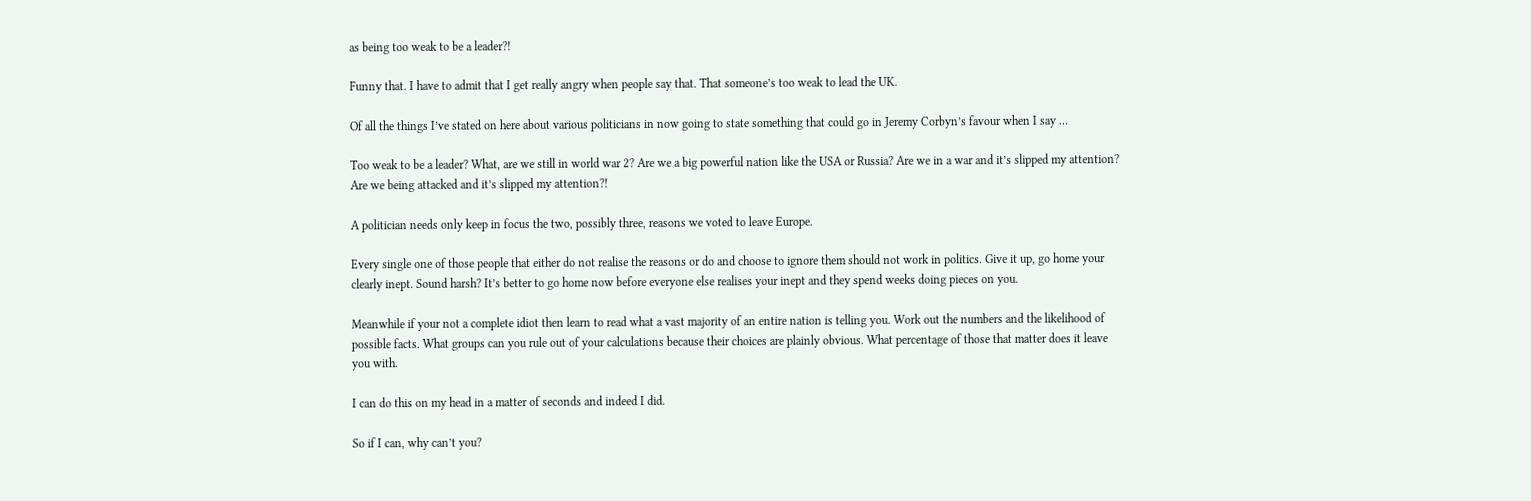as being too weak to be a leader?!

Funny that. I have to admit that I get really angry when people say that. That someone’s too weak to lead the UK.

Of all the things I’ve stated on here about various politicians in now going to state something that could go in Jeremy Corbyn’s favour when I say …

Too weak to be a leader? What, are we still in world war 2? Are we a big powerful nation like the USA or Russia? Are we in a war and it’s slipped my attention? Are we being attacked and it’s slipped my attention?!

A politician needs only keep in focus the two, possibly three, reasons we voted to leave Europe.

Every single one of those people that either do not realise the reasons or do and choose to ignore them should not work in politics. Give it up, go home your clearly inept. Sound harsh? It’s better to go home now before everyone else realises your inept and they spend weeks doing pieces on you.

Meanwhile if your not a complete idiot then learn to read what a vast majority of an entire nation is telling you. Work out the numbers and the likelihood of possible facts. What groups can you rule out of your calculations because their choices are plainly obvious. What percentage of those that matter does it leave you with.

I can do this on my head in a matter of seconds and indeed I did.

So if I can, why can’t you?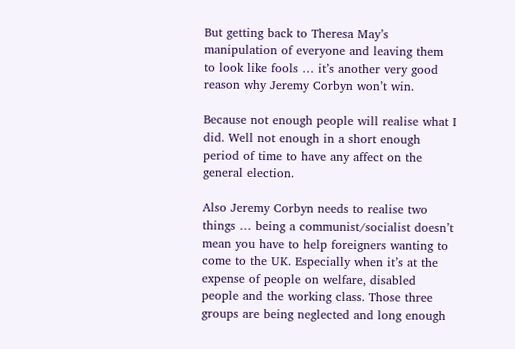But getting back to Theresa May’s manipulation of everyone and leaving them to look like fools … it’s another very good reason why Jeremy Corbyn won’t win.

Because not enough people will realise what I did. Well not enough in a short enough period of time to have any affect on the general election.

Also Jeremy Corbyn needs to realise two things … being a communist/socialist doesn’t mean you have to help foreigners wanting to come to the UK. Especially when it’s at the expense of people on welfare, disabled people and the working class. Those three groups are being neglected and long enough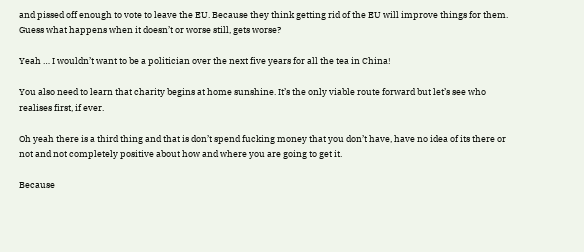and pissed off enough to vote to leave the EU. Because they think getting rid of the EU will improve things for them. Guess what happens when it doesn’t or worse still, gets worse?

Yeah … I wouldn’t want to be a politician over the next five years for all the tea in China!

You also need to learn that charity begins at home sunshine. It’s the only viable route forward but let’s see who realises first, if ever.

Oh yeah there is a third thing and that is don’t spend fucking money that you don’t have, have no idea of its there or not and not completely positive about how and where you are going to get it.

Because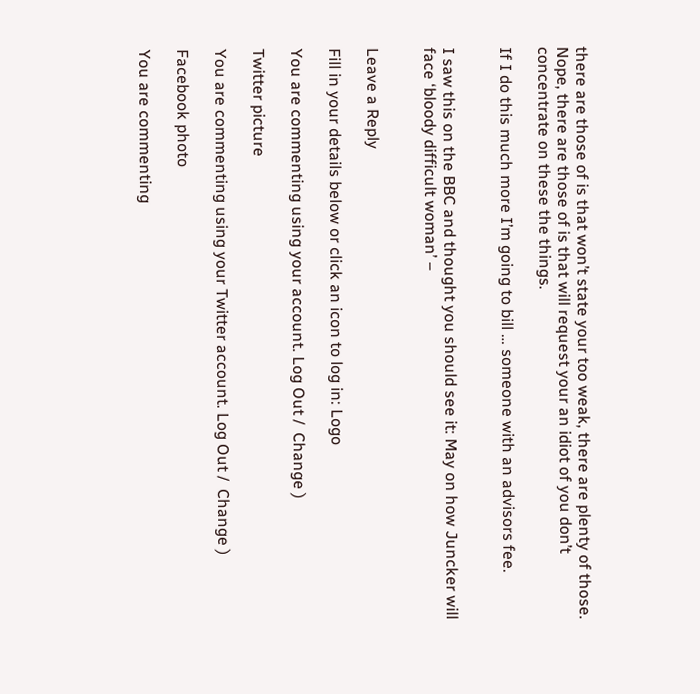there are those of is that won’t state your too weak, there are plenty of those. Nope, there are those of is that will request your an idiot of you don’t concentrate on these the things.

If I do this much more I’m going to bill … someone with an advisors fee.


I saw this on the BBC and thought you should see it: May on how Juncker will face ‘bloody difficult woman’ –


Leave a Reply

Fill in your details below or click an icon to log in: Logo

You are commenting using your account. Log Out /  Change )

Twitter picture

You are commenting using your Twitter account. Log Out /  Change )

Facebook photo

You are commenting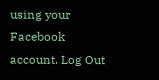using your Facebook account. Log Out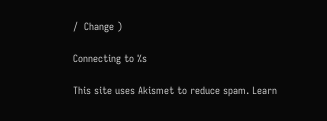/  Change )

Connecting to %s

This site uses Akismet to reduce spam. Learn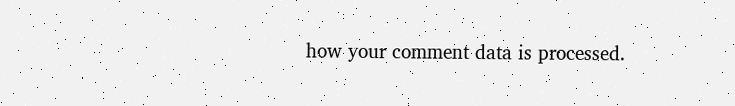how your comment data is processed.